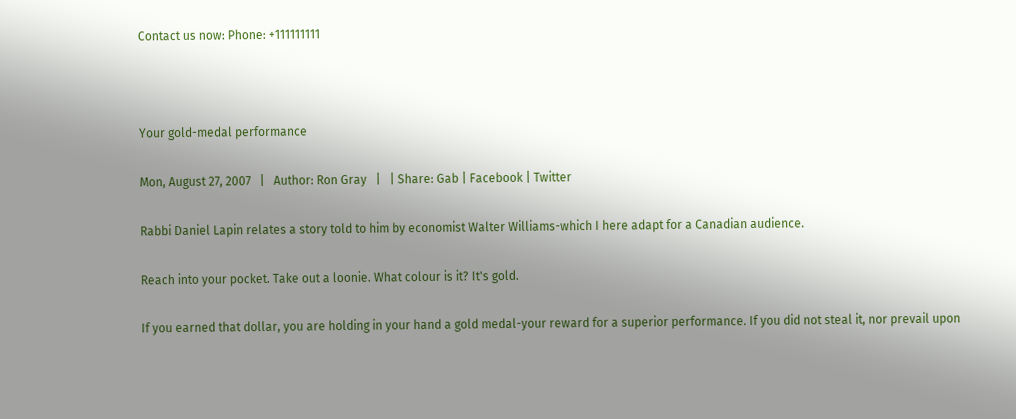Contact us now: Phone: +111111111



Your gold-medal performance

Mon, August 27, 2007   |   Author: Ron Gray   |   | Share: Gab | Facebook | Twitter

Rabbi Daniel Lapin relates a story told to him by economist Walter Williams-which I here adapt for a Canadian audience.

Reach into your pocket. Take out a loonie. What colour is it? It's gold.

If you earned that dollar, you are holding in your hand a gold medal-your reward for a superior performance. If you did not steal it, nor prevail upon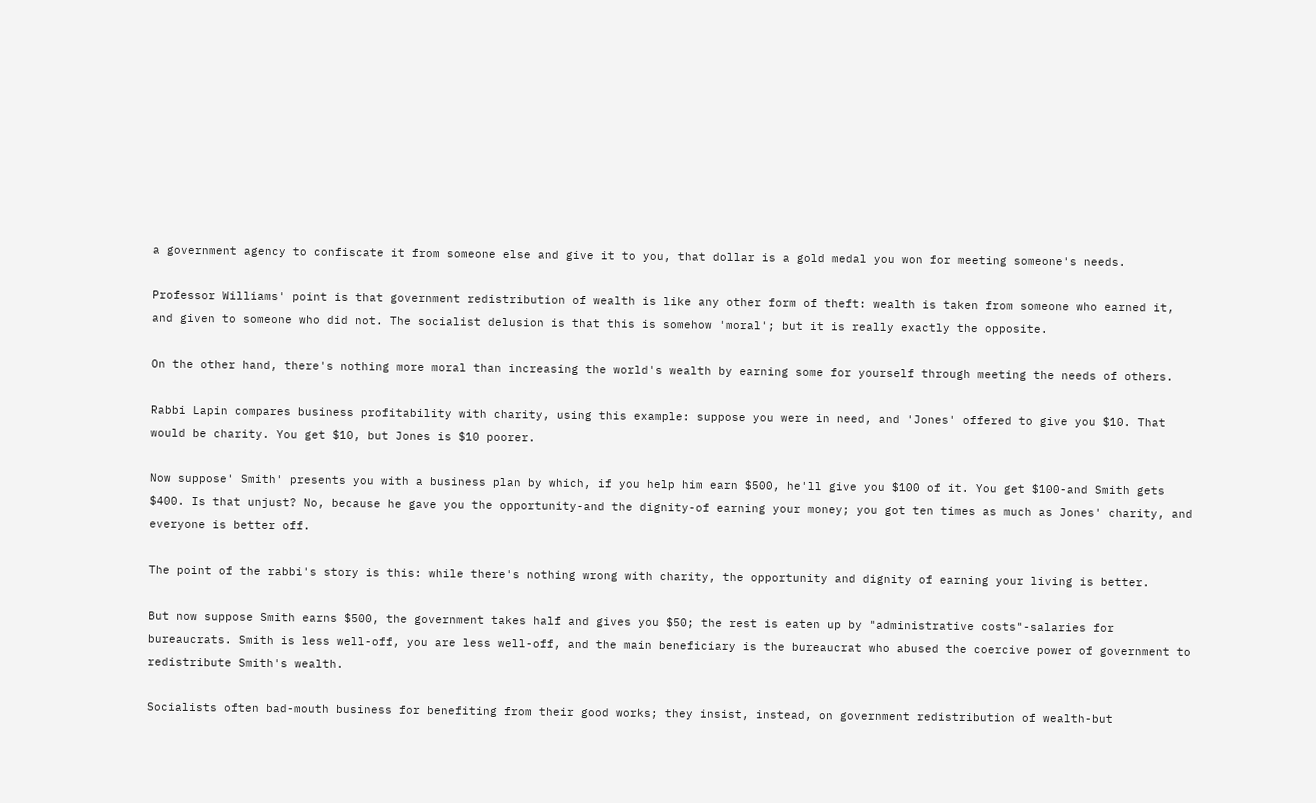a government agency to confiscate it from someone else and give it to you, that dollar is a gold medal you won for meeting someone's needs.

Professor Williams' point is that government redistribution of wealth is like any other form of theft: wealth is taken from someone who earned it, and given to someone who did not. The socialist delusion is that this is somehow 'moral'; but it is really exactly the opposite.

On the other hand, there's nothing more moral than increasing the world's wealth by earning some for yourself through meeting the needs of others.

Rabbi Lapin compares business profitability with charity, using this example: suppose you were in need, and 'Jones' offered to give you $10. That would be charity. You get $10, but Jones is $10 poorer.

Now suppose' Smith' presents you with a business plan by which, if you help him earn $500, he'll give you $100 of it. You get $100-and Smith gets $400. Is that unjust? No, because he gave you the opportunity-and the dignity-of earning your money; you got ten times as much as Jones' charity, and everyone is better off.

The point of the rabbi's story is this: while there's nothing wrong with charity, the opportunity and dignity of earning your living is better.

But now suppose Smith earns $500, the government takes half and gives you $50; the rest is eaten up by "administrative costs"-salaries for bureaucrats. Smith is less well-off, you are less well-off, and the main beneficiary is the bureaucrat who abused the coercive power of government to redistribute Smith's wealth.

Socialists often bad-mouth business for benefiting from their good works; they insist, instead, on government redistribution of wealth-but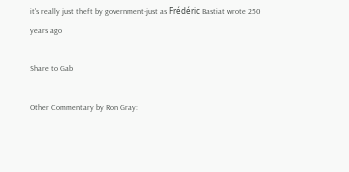it's really just theft by government-just as Frédéric Bastiat wrote 250 years ago

Share to Gab

Other Commentary by Ron Gray: